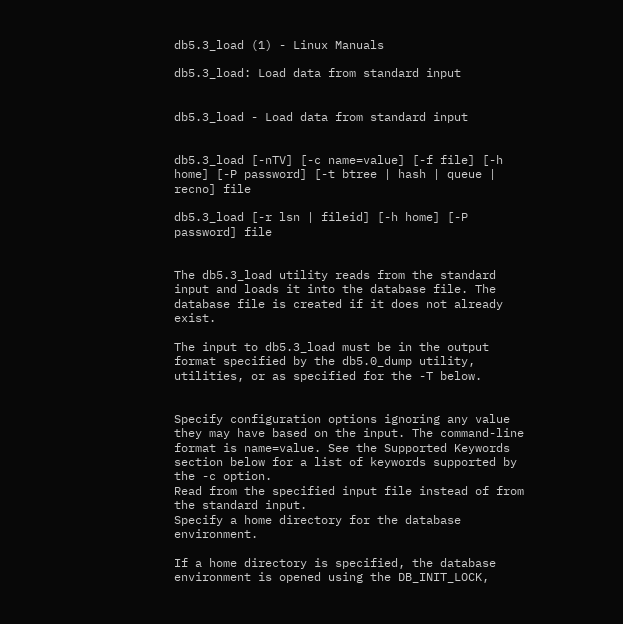db5.3_load (1) - Linux Manuals

db5.3_load: Load data from standard input


db5.3_load - Load data from standard input


db5.3_load [-nTV] [-c name=value] [-f file] [-h home] [-P password] [-t btree | hash | queue | recno] file

db5.3_load [-r lsn | fileid] [-h home] [-P password] file


The db5.3_load utility reads from the standard input and loads it into the database file. The database file is created if it does not already exist.

The input to db5.3_load must be in the output format specified by the db5.0_dump utility, utilities, or as specified for the -T below.


Specify configuration options ignoring any value they may have based on the input. The command-line format is name=value. See the Supported Keywords section below for a list of keywords supported by the -c option.
Read from the specified input file instead of from the standard input.
Specify a home directory for the database environment.

If a home directory is specified, the database environment is opened using the DB_INIT_LOCK,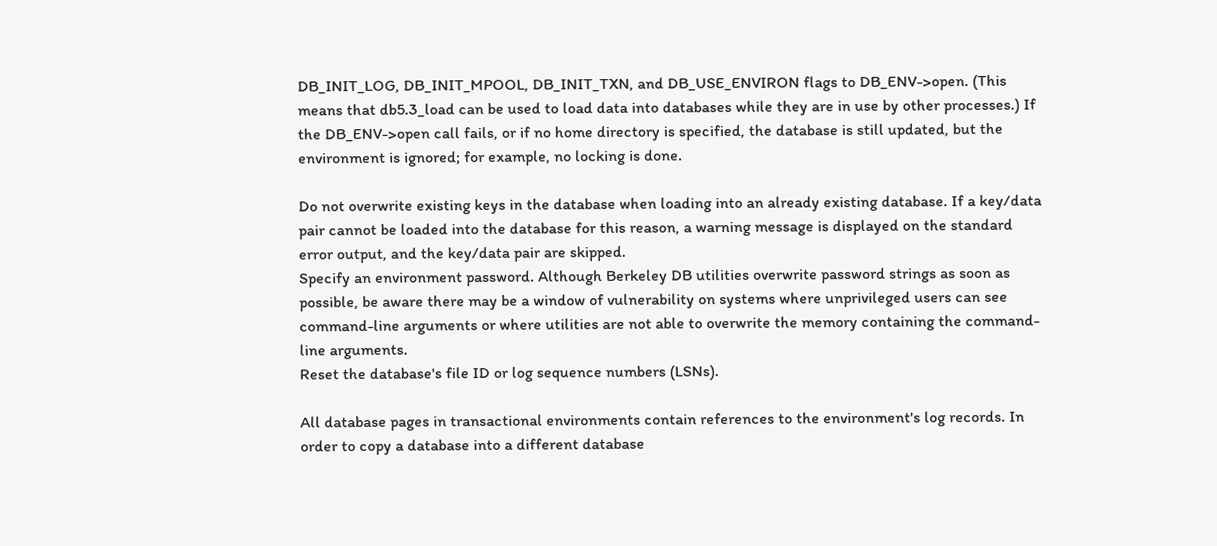DB_INIT_LOG, DB_INIT_MPOOL, DB_INIT_TXN, and DB_USE_ENVIRON flags to DB_ENV->open. (This means that db5.3_load can be used to load data into databases while they are in use by other processes.) If the DB_ENV->open call fails, or if no home directory is specified, the database is still updated, but the environment is ignored; for example, no locking is done.

Do not overwrite existing keys in the database when loading into an already existing database. If a key/data pair cannot be loaded into the database for this reason, a warning message is displayed on the standard error output, and the key/data pair are skipped.
Specify an environment password. Although Berkeley DB utilities overwrite password strings as soon as possible, be aware there may be a window of vulnerability on systems where unprivileged users can see command-line arguments or where utilities are not able to overwrite the memory containing the command-line arguments.
Reset the database's file ID or log sequence numbers (LSNs).

All database pages in transactional environments contain references to the environment's log records. In order to copy a database into a different database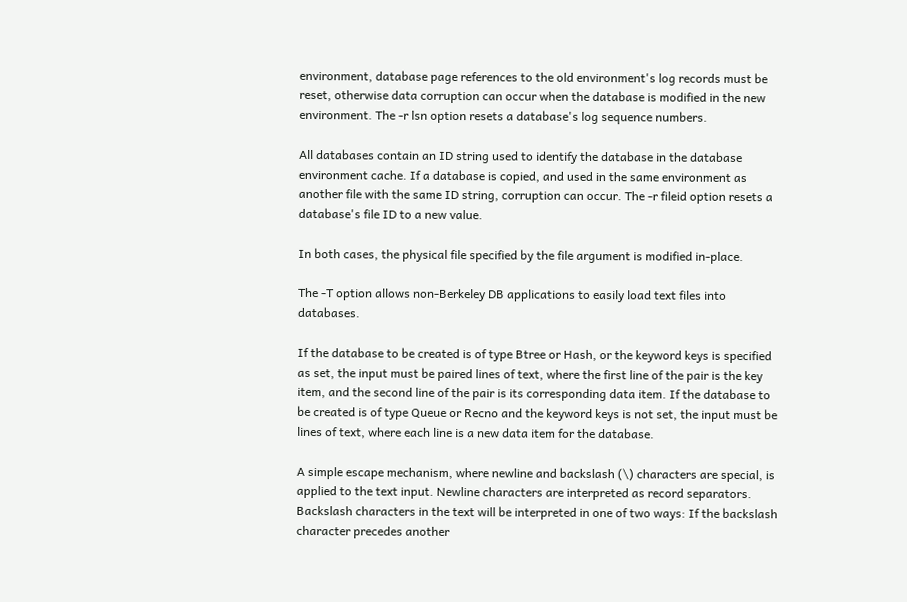environment, database page references to the old environment's log records must be reset, otherwise data corruption can occur when the database is modified in the new environment. The -r lsn option resets a database's log sequence numbers.

All databases contain an ID string used to identify the database in the database environment cache. If a database is copied, and used in the same environment as another file with the same ID string, corruption can occur. The -r fileid option resets a database's file ID to a new value.

In both cases, the physical file specified by the file argument is modified in-place.

The -T option allows non-Berkeley DB applications to easily load text files into databases.

If the database to be created is of type Btree or Hash, or the keyword keys is specified as set, the input must be paired lines of text, where the first line of the pair is the key item, and the second line of the pair is its corresponding data item. If the database to be created is of type Queue or Recno and the keyword keys is not set, the input must be lines of text, where each line is a new data item for the database.

A simple escape mechanism, where newline and backslash (\) characters are special, is applied to the text input. Newline characters are interpreted as record separators. Backslash characters in the text will be interpreted in one of two ways: If the backslash character precedes another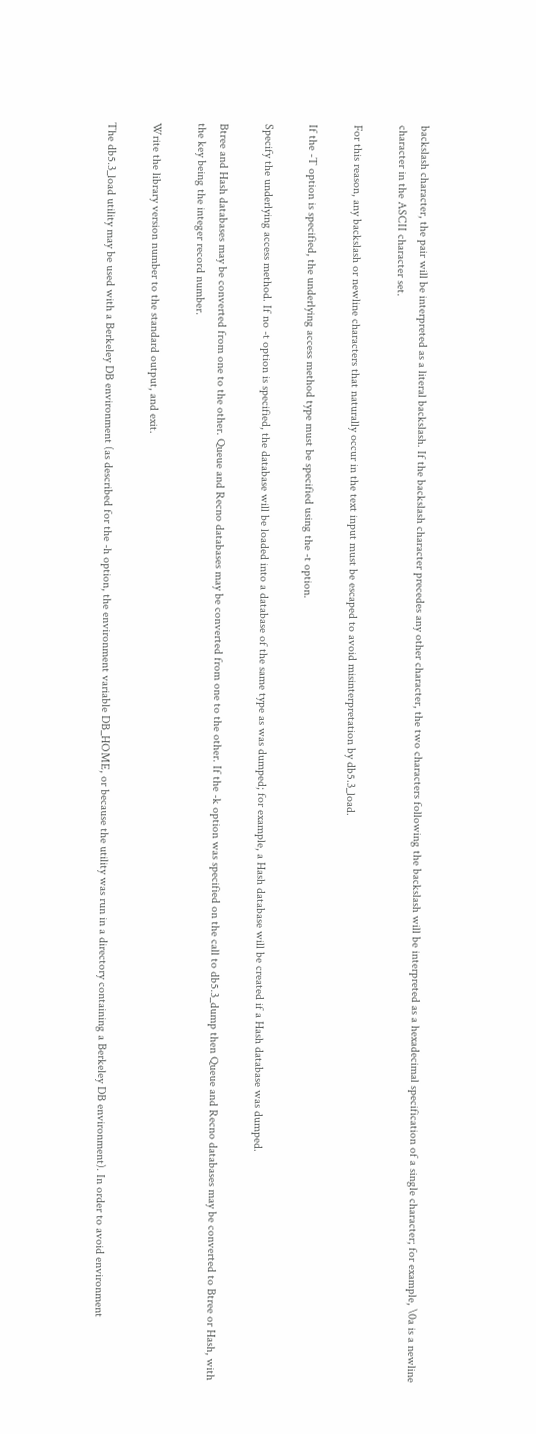backslash character, the pair will be interpreted as a literal backslash. If the backslash character precedes any other character, the two characters following the backslash will be interpreted as a hexadecimal specification of a single character; for example, \0a is a newline character in the ASCII character set.

For this reason, any backslash or newline characters that naturally occur in the text input must be escaped to avoid misinterpretation by db5.3_load.

If the -T option is specified, the underlying access method type must be specified using the -t option.

Specify the underlying access method. If no -t option is specified, the database will be loaded into a database of the same type as was dumped; for example, a Hash database will be created if a Hash database was dumped.

Btree and Hash databases may be converted from one to the other. Queue and Recno databases may be converted from one to the other. If the -k option was specified on the call to db5.3_dump then Queue and Recno databases may be converted to Btree or Hash, with the key being the integer record number.

Write the library version number to the standard output, and exit.

The db5.3_load utility may be used with a Berkeley DB environment (as described for the -h option, the environment variable DB_HOME, or because the utility was run in a directory containing a Berkeley DB environment). In order to avoid environment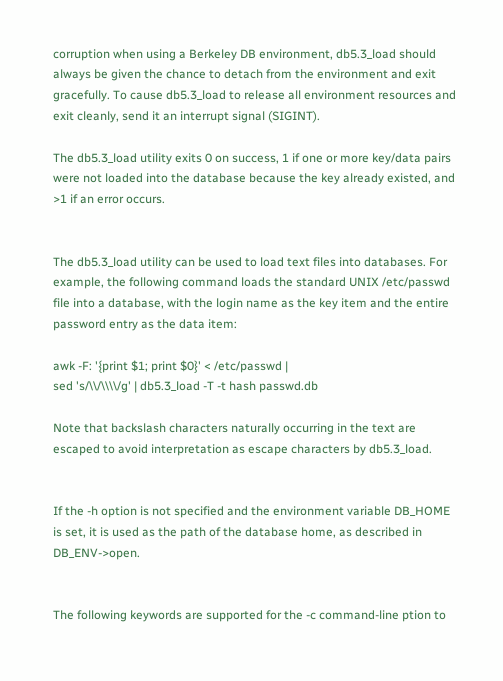corruption when using a Berkeley DB environment, db5.3_load should always be given the chance to detach from the environment and exit gracefully. To cause db5.3_load to release all environment resources and exit cleanly, send it an interrupt signal (SIGINT).

The db5.3_load utility exits 0 on success, 1 if one or more key/data pairs were not loaded into the database because the key already existed, and >1 if an error occurs.


The db5.3_load utility can be used to load text files into databases. For example, the following command loads the standard UNIX /etc/passwd file into a database, with the login name as the key item and the entire password entry as the data item:

awk -F: '{print $1; print $0}' < /etc/passwd |
sed 's/\\/\\\\/g' | db5.3_load -T -t hash passwd.db

Note that backslash characters naturally occurring in the text are escaped to avoid interpretation as escape characters by db5.3_load.


If the -h option is not specified and the environment variable DB_HOME is set, it is used as the path of the database home, as described in DB_ENV->open.


The following keywords are supported for the -c command-line ption to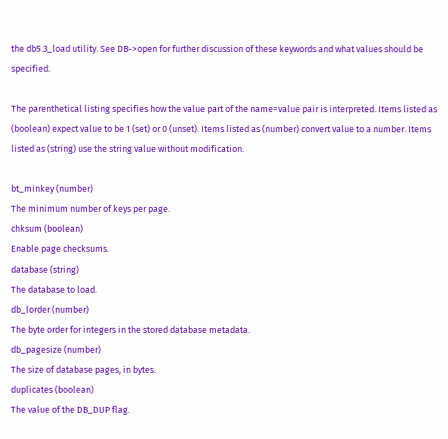the db5.3_load utility. See DB->open for further discussion of these keywords and what values should be specified.

The parenthetical listing specifies how the value part of the name=value pair is interpreted. Items listed as (boolean) expect value to be 1 (set) or 0 (unset). Items listed as (number) convert value to a number. Items listed as (string) use the string value without modification.

bt_minkey (number)
The minimum number of keys per page.
chksum (boolean)
Enable page checksums.
database (string)
The database to load.
db_lorder (number)
The byte order for integers in the stored database metadata.
db_pagesize (number)
The size of database pages, in bytes.
duplicates (boolean)
The value of the DB_DUP flag.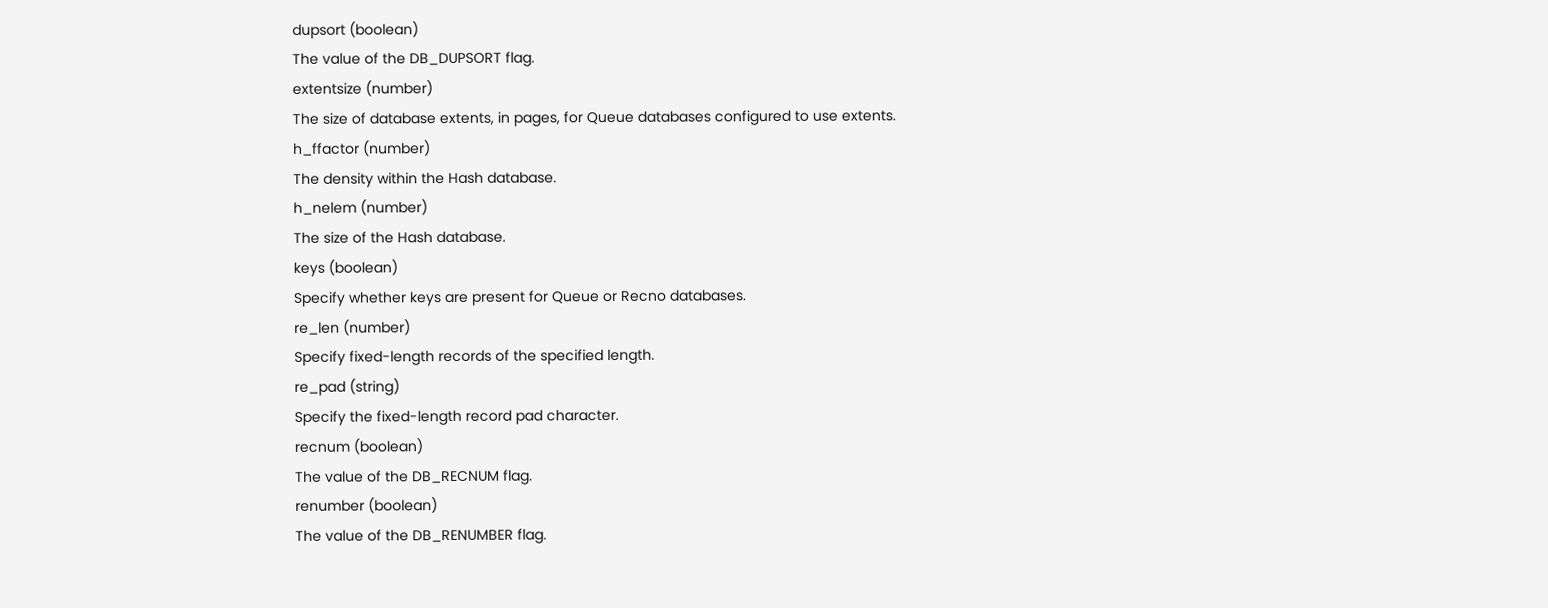dupsort (boolean)
The value of the DB_DUPSORT flag.
extentsize (number)
The size of database extents, in pages, for Queue databases configured to use extents.
h_ffactor (number)
The density within the Hash database.
h_nelem (number)
The size of the Hash database.
keys (boolean)
Specify whether keys are present for Queue or Recno databases.
re_len (number)
Specify fixed-length records of the specified length.
re_pad (string)
Specify the fixed-length record pad character.
recnum (boolean)
The value of the DB_RECNUM flag.
renumber (boolean)
The value of the DB_RENUMBER flag.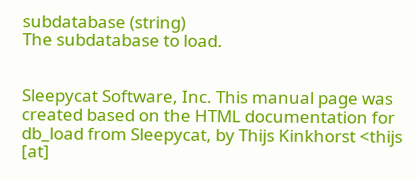subdatabase (string)
The subdatabase to load.


Sleepycat Software, Inc. This manual page was created based on the HTML documentation for db_load from Sleepycat, by Thijs Kinkhorst <thijs [at]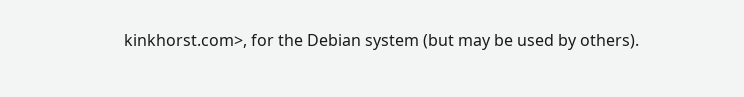kinkhorst.com>, for the Debian system (but may be used by others).